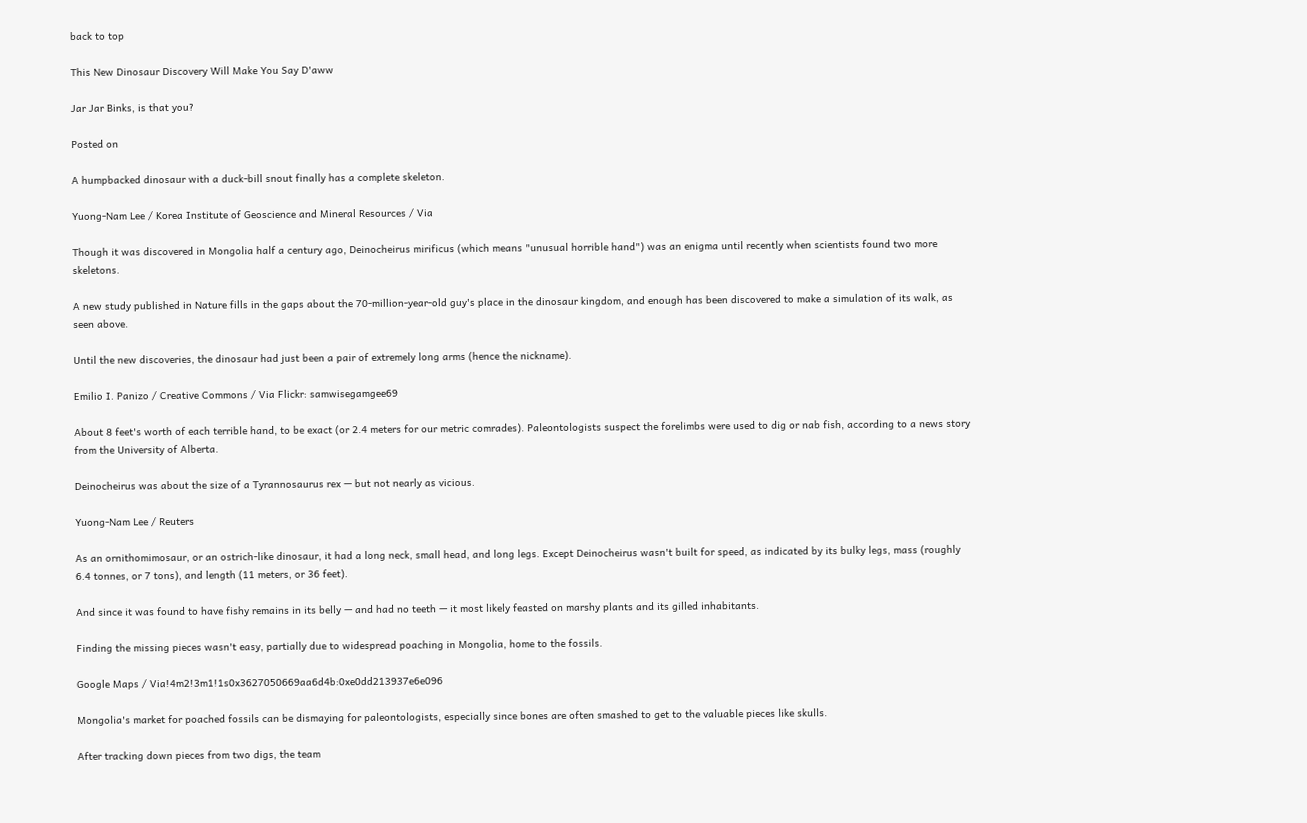back to top

This New Dinosaur Discovery Will Make You Say D'aww

Jar Jar Binks, is that you?

Posted on

A humpbacked dinosaur with a duck-bill snout finally has a complete skeleton.

Yuong-Nam Lee / Korea Institute of Geoscience and Mineral Resources / Via

Though it was discovered in Mongolia half a century ago, Deinocheirus mirificus (which means "unusual horrible hand") was an enigma until recently when scientists found two more skeletons.

A new study published in Nature fills in the gaps about the 70-million-year-old guy's place in the dinosaur kingdom, and enough has been discovered to make a simulation of its walk, as seen above.

Until the new discoveries, the dinosaur had just been a pair of extremely long arms (hence the nickname).

Emilio I. Panizo / Creative Commons / Via Flickr: samwisegamgee69

About 8 feet's worth of each terrible hand, to be exact (or 2.4 meters for our metric comrades). Paleontologists suspect the forelimbs were used to dig or nab fish, according to a news story from the University of Alberta.

Deinocheirus was about the size of a Tyrannosaurus rex — but not nearly as vicious.

Yuong-Nam Lee / Reuters

As an ornithomimosaur, or an ostrich-like dinosaur, it had a long neck, small head, and long legs. Except Deinocheirus wasn't built for speed, as indicated by its bulky legs, mass (roughly 6.4 tonnes, or 7 tons), and length (11 meters, or 36 feet).

And since it was found to have fishy remains in its belly — and had no teeth — it most likely feasted on marshy plants and its gilled inhabitants.

Finding the missing pieces wasn't easy, partially due to widespread poaching in Mongolia, home to the fossils.

Google Maps / Via!4m2!3m1!1s0x3627050669aa6d4b:0xe0dd213937e6e096

Mongolia's market for poached fossils can be dismaying for paleontologists, especially since bones are often smashed to get to the valuable pieces like skulls.

After tracking down pieces from two digs, the team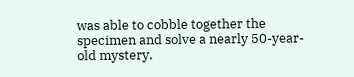was able to cobble together the specimen and solve a nearly 50-year-old mystery.